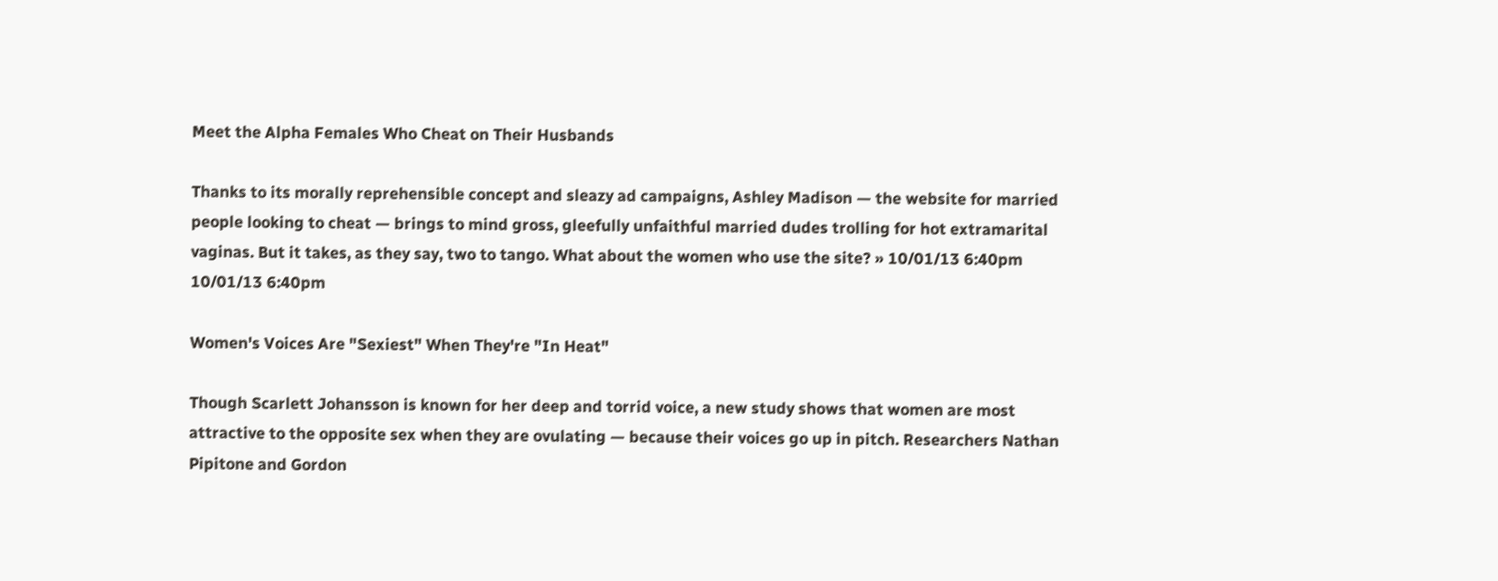Meet the Alpha Females Who Cheat on Their Husbands

Thanks to its morally reprehensible concept and sleazy ad campaigns, Ashley Madison — the website for married people looking to cheat — brings to mind gross, gleefully unfaithful married dudes trolling for hot extramarital vaginas. But it takes, as they say, two to tango. What about the women who use the site? » 10/01/13 6:40pm 10/01/13 6:40pm

Women's Voices Are "Sexiest" When They're "In Heat"

Though Scarlett Johansson is known for her deep and torrid voice, a new study shows that women are most attractive to the opposite sex when they are ovulating — because their voices go up in pitch. Researchers Nathan Pipitone and Gordon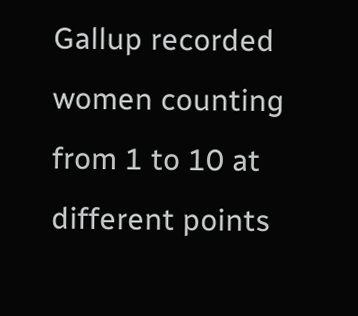Gallup recorded women counting from 1 to 10 at different points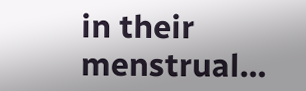in their menstrual…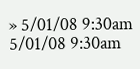» 5/01/08 9:30am 5/01/08 9:30am